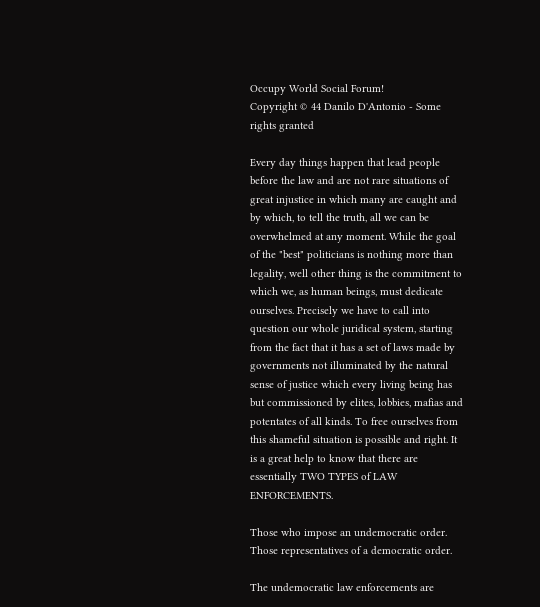Occupy World Social Forum!
Copyright © 44 Danilo D'Antonio - Some rights granted

Every day things happen that lead people before the law and are not rare situations of great injustice in which many are caught and by which, to tell the truth, all we can be overwhelmed at any moment. While the goal of the "best" politicians is nothing more than legality, well other thing is the commitment to which we, as human beings, must dedicate ourselves. Precisely we have to call into question our whole juridical system, starting from the fact that it has a set of laws made by governments not illuminated by the natural sense of justice which every living being has but commissioned by elites, lobbies, mafias and potentates of all kinds. To free ourselves from this shameful situation is possible and right. It is a great help to know that there are essentially TWO TYPES of LAW ENFORCEMENTS.

Those who impose an undemocratic order.
Those representatives of a democratic order.

The undemocratic law enforcements are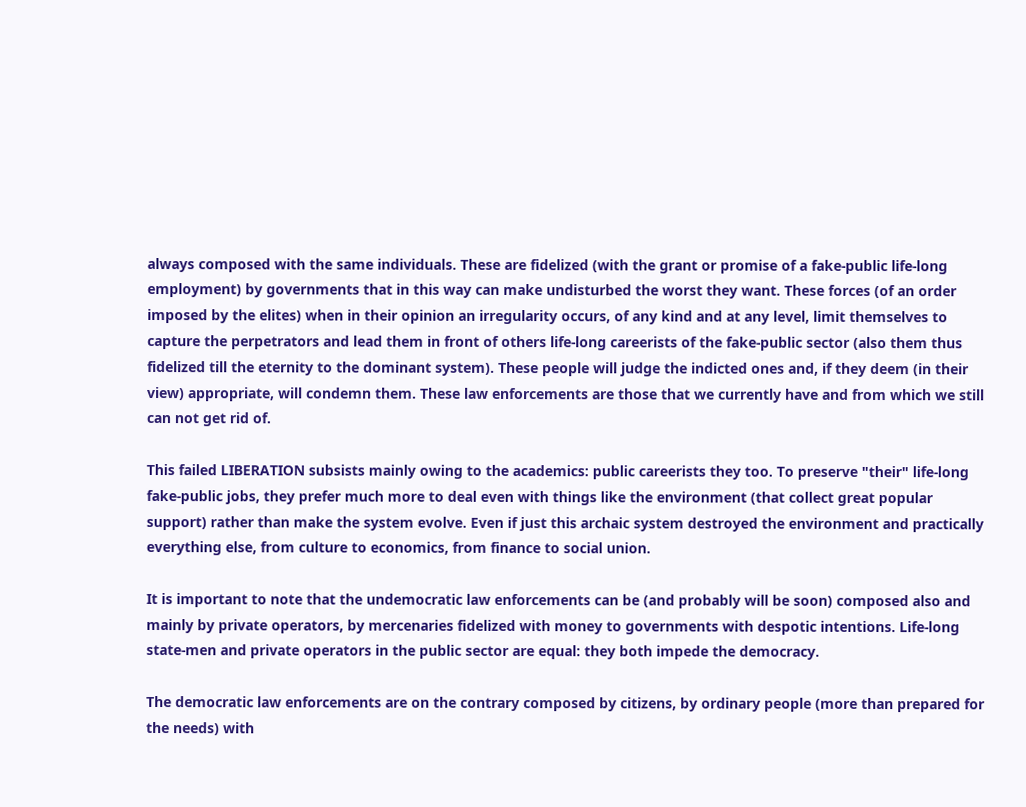always composed with the same individuals. These are fidelized (with the grant or promise of a fake-public life-long employment) by governments that in this way can make undisturbed the worst they want. These forces (of an order imposed by the elites) when in their opinion an irregularity occurs, of any kind and at any level, limit themselves to capture the perpetrators and lead them in front of others life-long careerists of the fake-public sector (also them thus fidelized till the eternity to the dominant system). These people will judge the indicted ones and, if they deem (in their view) appropriate, will condemn them. These law enforcements are those that we currently have and from which we still can not get rid of.

This failed LIBERATION subsists mainly owing to the academics: public careerists they too. To preserve "their" life-long fake-public jobs, they prefer much more to deal even with things like the environment (that collect great popular support) rather than make the system evolve. Even if just this archaic system destroyed the environment and practically everything else, from culture to economics, from finance to social union.

It is important to note that the undemocratic law enforcements can be (and probably will be soon) composed also and mainly by private operators, by mercenaries fidelized with money to governments with despotic intentions. Life-long state-men and private operators in the public sector are equal: they both impede the democracy.

The democratic law enforcements are on the contrary composed by citizens, by ordinary people (more than prepared for the needs) with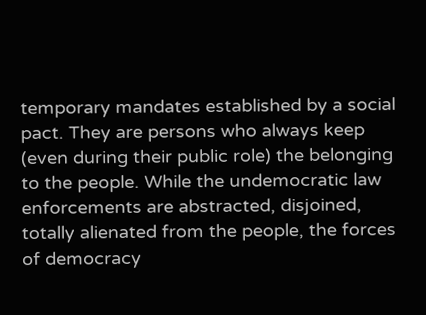temporary mandates established by a social pact. They are persons who always keep (even during their public role) the belonging to the people. While the undemocratic law enforcements are abstracted, disjoined, totally alienated from the people, the forces of democracy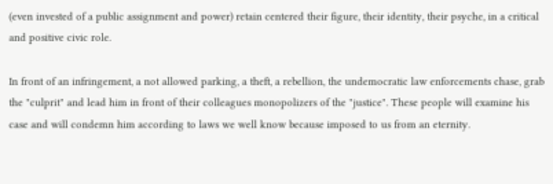(even invested of a public assignment and power) retain centered their figure, their identity, their psyche, in a critical and positive civic role.

In front of an infringement, a not allowed parking, a theft, a rebellion, the undemocratic law enforcements chase, grab the "culprit" and lead him in front of their colleagues monopolizers of the "justice". These people will examine his case and will condemn him according to laws we well know because imposed to us from an eternity.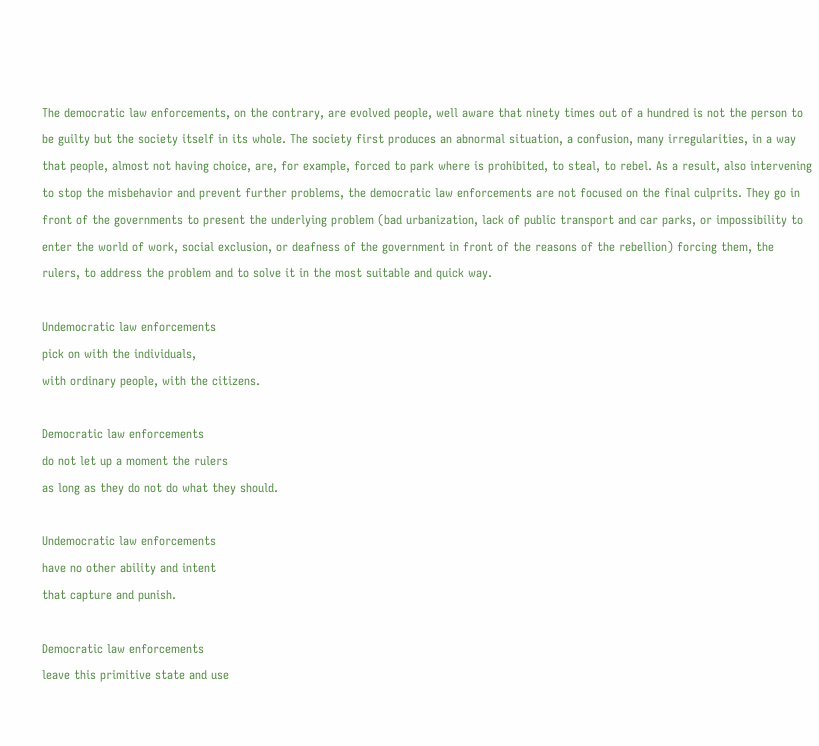The democratic law enforcements, on the contrary, are evolved people, well aware that ninety times out of a hundred is not the person to be guilty but the society itself in its whole. The society first produces an abnormal situation, a confusion, many irregularities, in a way that people, almost not having choice, are, for example, forced to park where is prohibited, to steal, to rebel. As a result, also intervening to stop the misbehavior and prevent further problems, the democratic law enforcements are not focused on the final culprits. They go in front of the governments to present the underlying problem (bad urbanization, lack of public transport and car parks, or impossibility to enter the world of work, social exclusion, or deafness of the government in front of the reasons of the rebellion) forcing them, the rulers, to address the problem and to solve it in the most suitable and quick way.

Undemocratic law enforcements
pick on with the individuals,
with ordinary people, with the citizens.

Democratic law enforcements
do not let up a moment the rulers
as long as they do not do what they should.

Undemocratic law enforcements
have no other ability and intent
that capture and punish.

Democratic law enforcements
leave this primitive state and use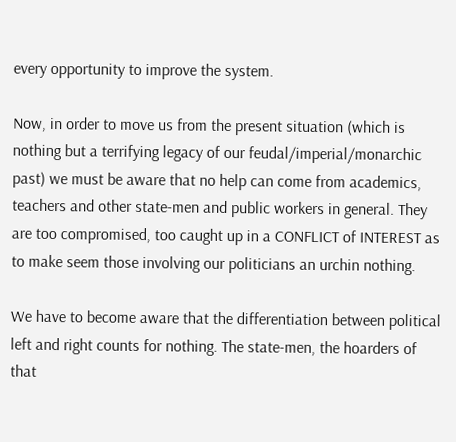every opportunity to improve the system.

Now, in order to move us from the present situation (which is nothing but a terrifying legacy of our feudal/imperial/monarchic past) we must be aware that no help can come from academics, teachers and other state-men and public workers in general. They are too compromised, too caught up in a CONFLICT of INTEREST as to make seem those involving our politicians an urchin nothing.

We have to become aware that the differentiation between political left and right counts for nothing. The state-men, the hoarders of that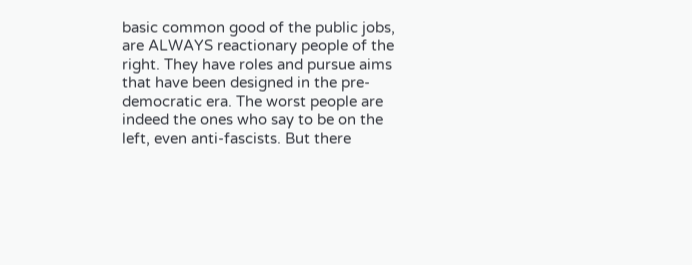basic common good of the public jobs, are ALWAYS reactionary people of the right. They have roles and pursue aims that have been designed in the pre-democratic era. The worst people are indeed the ones who say to be on the left, even anti-fascists. But there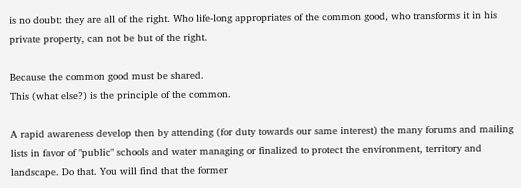is no doubt: they are all of the right. Who life-long appropriates of the common good, who transforms it in his private property, can not be but of the right.

Because the common good must be shared.
This (what else?) is the principle of the common.

A rapid awareness develop then by attending (for duty towards our same interest) the many forums and mailing lists in favor of "public" schools and water managing or finalized to protect the environment, territory and landscape. Do that. You will find that the former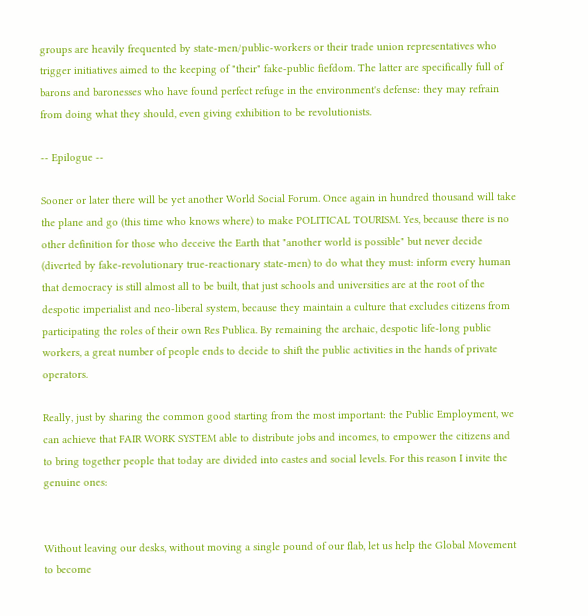groups are heavily frequented by state-men/public-workers or their trade union representatives who trigger initiatives aimed to the keeping of "their" fake-public fiefdom. The latter are specifically full of barons and baronesses who have found perfect refuge in the environment's defense: they may refrain from doing what they should, even giving exhibition to be revolutionists.

-- Epilogue --

Sooner or later there will be yet another World Social Forum. Once again in hundred thousand will take the plane and go (this time who knows where) to make POLITICAL TOURISM. Yes, because there is no other definition for those who deceive the Earth that "another world is possible" but never decide (diverted by fake-revolutionary true-reactionary state-men) to do what they must: inform every human that democracy is still almost all to be built, that just schools and universities are at the root of the despotic imperialist and neo-liberal system, because they maintain a culture that excludes citizens from participating the roles of their own Res Publica. By remaining the archaic, despotic life-long public workers, a great number of people ends to decide to shift the public activities in the hands of private operators.

Really, just by sharing the common good starting from the most important: the Public Employment, we can achieve that FAIR WORK SYSTEM able to distribute jobs and incomes, to empower the citizens and to bring together people that today are divided into castes and social levels. For this reason I invite the genuine ones:


Without leaving our desks, without moving a single pound of our flab, let us help the Global Movement to become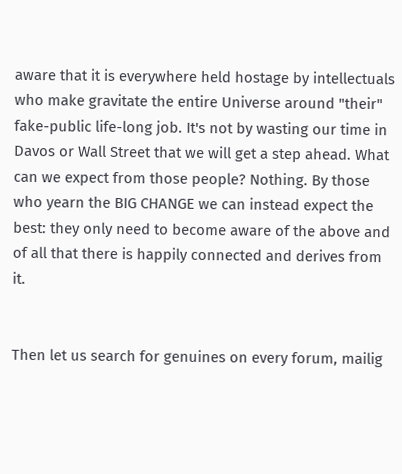aware that it is everywhere held hostage by intellectuals who make gravitate the entire Universe around "their" fake-public life-long job. It's not by wasting our time in Davos or Wall Street that we will get a step ahead. What can we expect from those people? Nothing. By those who yearn the BIG CHANGE we can instead expect the best: they only need to become aware of the above and of all that there is happily connected and derives from it.


Then let us search for genuines on every forum, mailig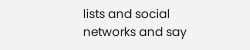lists and social networks and say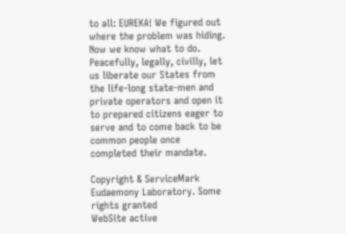to all: EUREKA! We figured out where the problem was hiding. Now we know what to do. Peacefully, legally, civilly, let us liberate our States from the life-long state-men and private operators and open it to prepared citizens eager to serve and to come back to be common people once completed their mandate.

Copyright & ServiceMark Eudaemony Laboratory. Some rights granted
WebSite active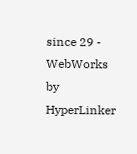since 29 - WebWorks by HyperLinker